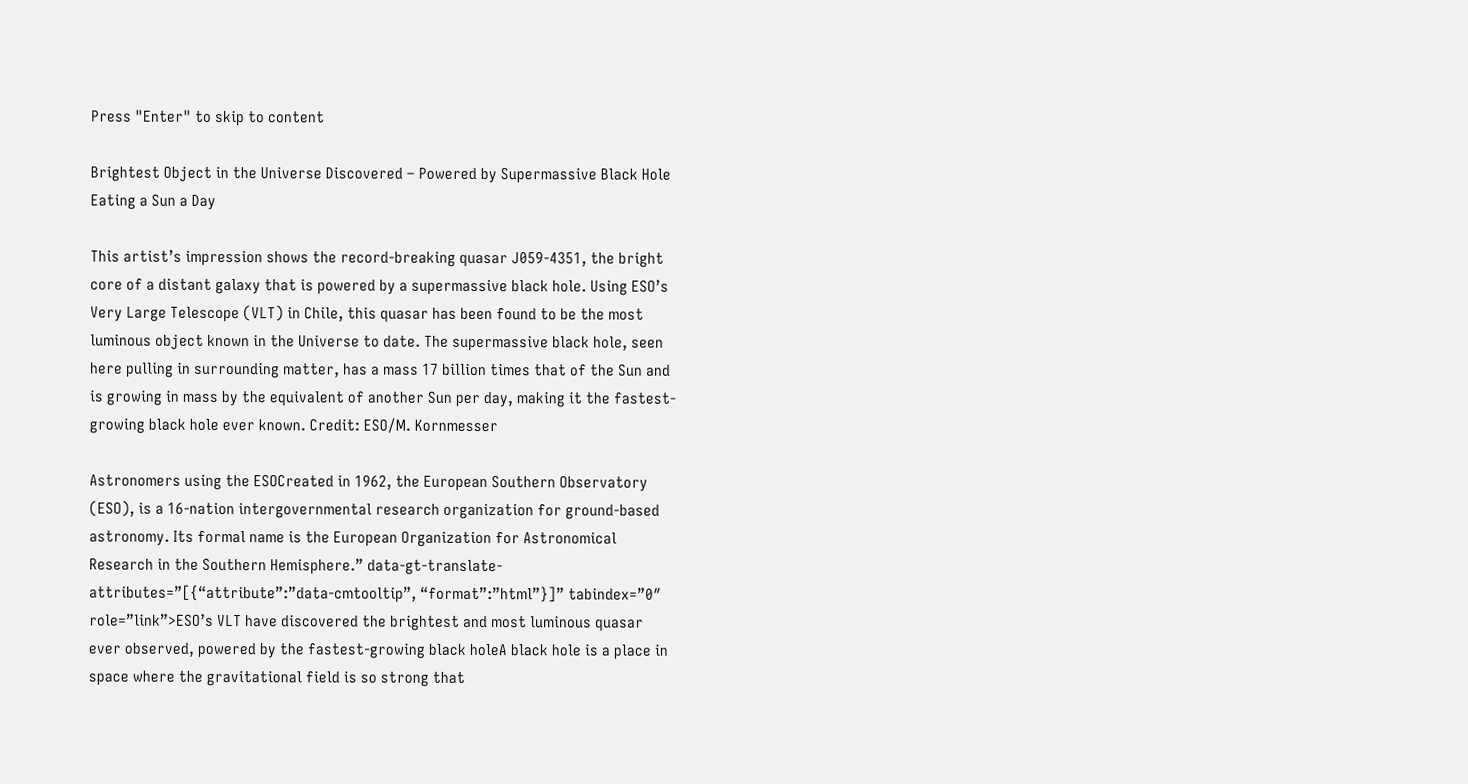Press "Enter" to skip to content

Brightest Object in the Universe Discovered – Powered by Supermassive Black Hole Eating a Sun a Day

This artist’s impression shows the record-breaking quasar J059-4351, the bright core of a distant galaxy that is powered by a supermassive black hole. Using ESO’s Very Large Telescope (VLT) in Chile, this quasar has been found to be the most luminous object known in the Universe to date. The supermassive black hole, seen here pulling in surrounding matter, has a mass 17 billion times that of the Sun and is growing in mass by the equivalent of another Sun per day, making it the fastest-growing black hole ever known. Credit: ESO/M. Kornmesser

Astronomers using the ESOCreated in 1962, the European Southern Observatory (ESO), is a 16-nation intergovernmental research organization for ground-based astronomy. Its formal name is the European Organization for Astronomical Research in the Southern Hemisphere.” data-gt-translate-attributes=”[{“attribute”:”data-cmtooltip”, “format”:”html”}]” tabindex=”0″ role=”link”>ESO’s VLT have discovered the brightest and most luminous quasar ever observed, powered by the fastest-growing black holeA black hole is a place in space where the gravitational field is so strong that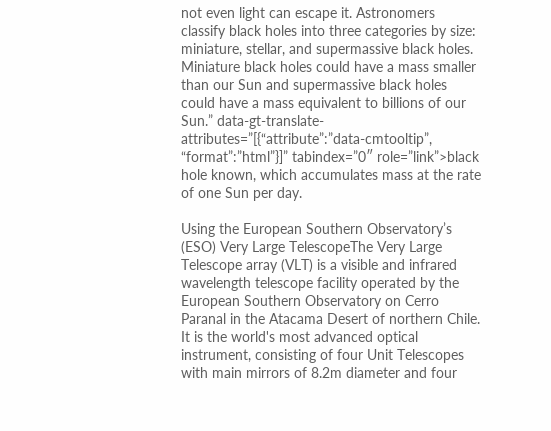not even light can escape it. Astronomers classify black holes into three categories by size: miniature, stellar, and supermassive black holes. Miniature black holes could have a mass smaller than our Sun and supermassive black holes could have a mass equivalent to billions of our Sun.” data-gt-translate-attributes=”[{“attribute”:”data-cmtooltip”, “format”:”html”}]” tabindex=”0″ role=”link”>black hole known, which accumulates mass at the rate of one Sun per day.

Using the European Southern Observatory’s (ESO) Very Large TelescopeThe Very Large Telescope array (VLT) is a visible and infrared wavelength telescope facility operated by the European Southern Observatory on Cerro Paranal in the Atacama Desert of northern Chile. It is the world's most advanced optical instrument, consisting of four Unit Telescopes with main mirrors of 8.2m diameter and four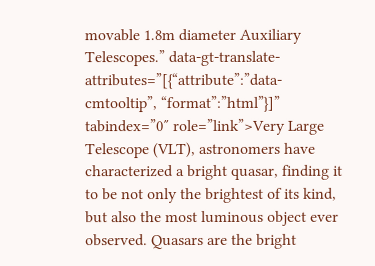movable 1.8m diameter Auxiliary Telescopes.” data-gt-translate-attributes=”[{“attribute”:”data-cmtooltip”, “format”:”html”}]” tabindex=”0″ role=”link”>Very Large Telescope (VLT), astronomers have characterized a bright quasar, finding it to be not only the brightest of its kind, but also the most luminous object ever observed. Quasars are the bright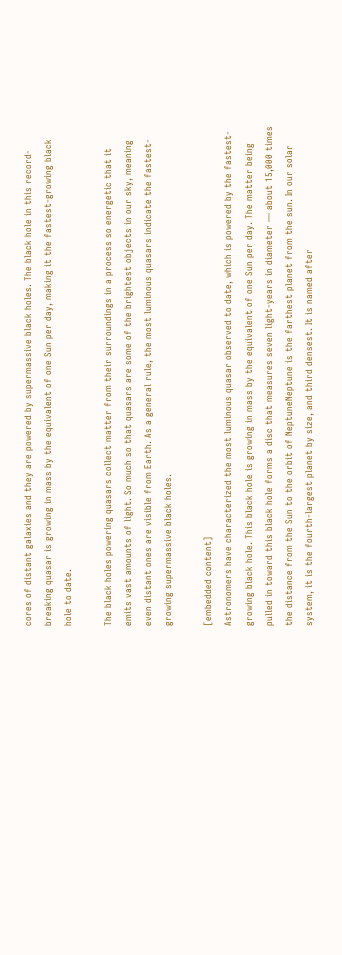cores of distant galaxies and they are powered by supermassive black holes. The black hole in this record-breaking quasar is growing in mass by the equivalent of one Sun per day, making it the fastest-growing black hole to date.

The black holes powering quasars collect matter from their surroundings in a process so energetic that it emits vast amounts of light. So much so that quasars are some of the brightest objects in our sky, meaning even distant ones are visible from Earth. As a general rule, the most luminous quasars indicate the fastest-growing supermassive black holes.

[embedded content]
Astronomers have characterized the most luminous quasar observed to date, which is powered by the fastest-growing black hole. This black hole is growing in mass by the equivalent of one Sun per day. The matter being pulled in toward this black hole forms a disc that measures seven light-years in diameter — about 15,000 times the distance from the Sun to the orbit of NeptuneNeptune is the farthest planet from the sun. In our solar system, it is the fourth-largest planet by size, and third densest. It is named after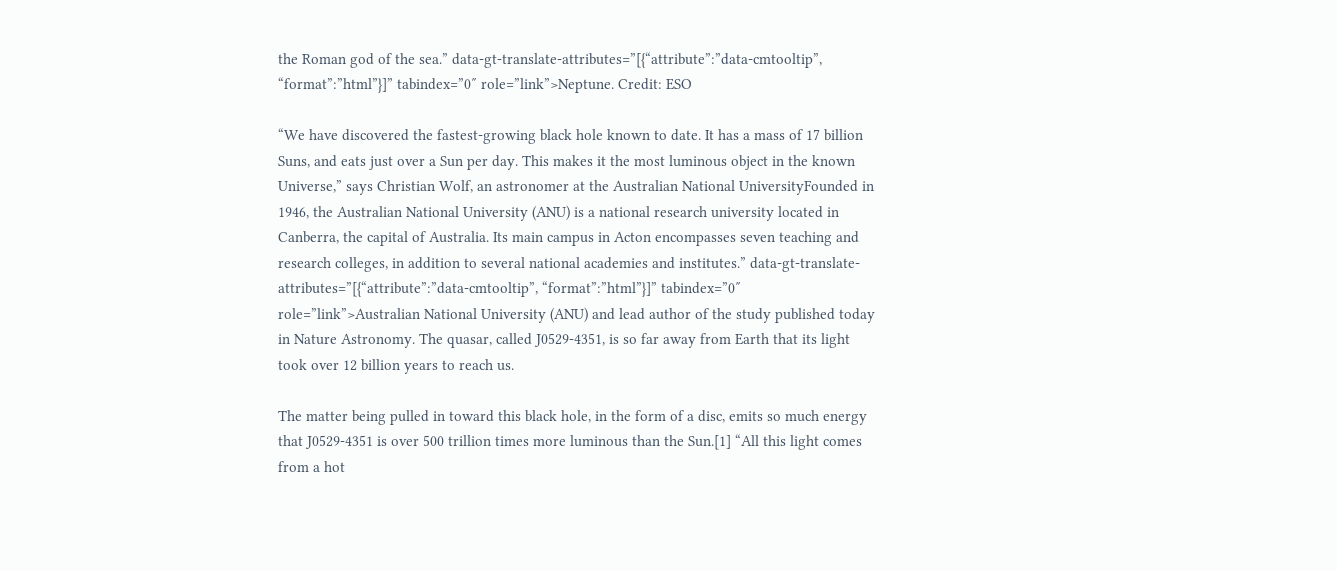the Roman god of the sea.” data-gt-translate-attributes=”[{“attribute”:”data-cmtooltip”, “format”:”html”}]” tabindex=”0″ role=”link”>Neptune. Credit: ESO

“We have discovered the fastest-growing black hole known to date. It has a mass of 17 billion Suns, and eats just over a Sun per day. This makes it the most luminous object in the known Universe,” says Christian Wolf, an astronomer at the Australian National UniversityFounded in 1946, the Australian National University (ANU) is a national research university located in Canberra, the capital of Australia. Its main campus in Acton encompasses seven teaching and research colleges, in addition to several national academies and institutes.” data-gt-translate-attributes=”[{“attribute”:”data-cmtooltip”, “format”:”html”}]” tabindex=”0″ role=”link”>Australian National University (ANU) and lead author of the study published today in Nature Astronomy. The quasar, called J0529-4351, is so far away from Earth that its light took over 12 billion years to reach us.

The matter being pulled in toward this black hole, in the form of a disc, emits so much energy that J0529-4351 is over 500 trillion times more luminous than the Sun.[1] “All this light comes from a hot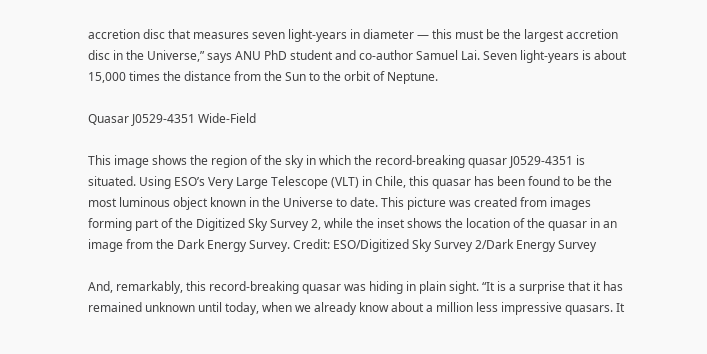accretion disc that measures seven light-years in diameter — this must be the largest accretion disc in the Universe,” says ANU PhD student and co-author Samuel Lai. Seven light-years is about 15,000 times the distance from the Sun to the orbit of Neptune.

Quasar J0529-4351 Wide-Field

This image shows the region of the sky in which the record-breaking quasar J0529-4351 is situated. Using ESO’s Very Large Telescope (VLT) in Chile, this quasar has been found to be the most luminous object known in the Universe to date. This picture was created from images forming part of the Digitized Sky Survey 2, while the inset shows the location of the quasar in an image from the Dark Energy Survey. Credit: ESO/Digitized Sky Survey 2/Dark Energy Survey

And, remarkably, this record-breaking quasar was hiding in plain sight. “It is a surprise that it has remained unknown until today, when we already know about a million less impressive quasars. It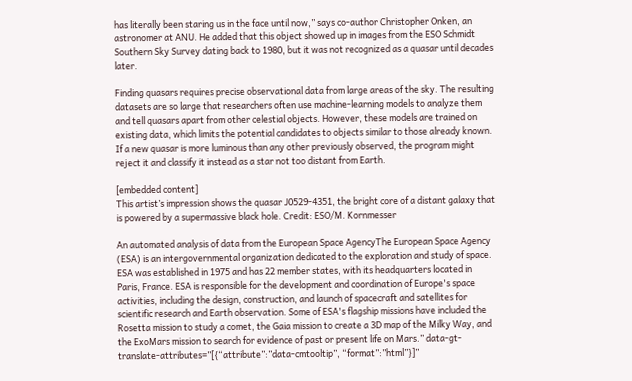has literally been staring us in the face until now,” says co-author Christopher Onken, an astronomer at ANU. He added that this object showed up in images from the ESO Schmidt Southern Sky Survey dating back to 1980, but it was not recognized as a quasar until decades later.

Finding quasars requires precise observational data from large areas of the sky. The resulting datasets are so large that researchers often use machine-learning models to analyze them and tell quasars apart from other celestial objects. However, these models are trained on existing data, which limits the potential candidates to objects similar to those already known. If a new quasar is more luminous than any other previously observed, the program might reject it and classify it instead as a star not too distant from Earth.

[embedded content]
This artist’s impression shows the quasar J0529-4351, the bright core of a distant galaxy that is powered by a supermassive black hole. Credit: ESO/M. Kornmesser

An automated analysis of data from the European Space AgencyThe European Space Agency (ESA) is an intergovernmental organization dedicated to the exploration and study of space. ESA was established in 1975 and has 22 member states, with its headquarters located in Paris, France. ESA is responsible for the development and coordination of Europe's space activities, including the design, construction, and launch of spacecraft and satellites for scientific research and Earth observation. Some of ESA's flagship missions have included the Rosetta mission to study a comet, the Gaia mission to create a 3D map of the Milky Way, and the ExoMars mission to search for evidence of past or present life on Mars.” data-gt-translate-attributes=”[{“attribute”:”data-cmtooltip”, “format”:”html”}]”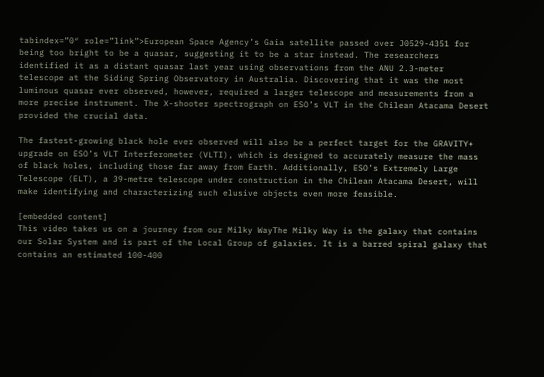tabindex=”0″ role=”link”>European Space Agency’s Gaia satellite passed over J0529-4351 for being too bright to be a quasar, suggesting it to be a star instead. The researchers identified it as a distant quasar last year using observations from the ANU 2.3-meter telescope at the Siding Spring Observatory in Australia. Discovering that it was the most luminous quasar ever observed, however, required a larger telescope and measurements from a more precise instrument. The X-shooter spectrograph on ESO’s VLT in the Chilean Atacama Desert provided the crucial data.

The fastest-growing black hole ever observed will also be a perfect target for the GRAVITY+ upgrade on ESO’s VLT Interferometer (VLTI), which is designed to accurately measure the mass of black holes, including those far away from Earth. Additionally, ESO’s Extremely Large Telescope (ELT), a 39-metre telescope under construction in the Chilean Atacama Desert, will make identifying and characterizing such elusive objects even more feasible.

[embedded content]
This video takes us on a journey from our Milky WayThe Milky Way is the galaxy that contains our Solar System and is part of the Local Group of galaxies. It is a barred spiral galaxy that contains an estimated 100-400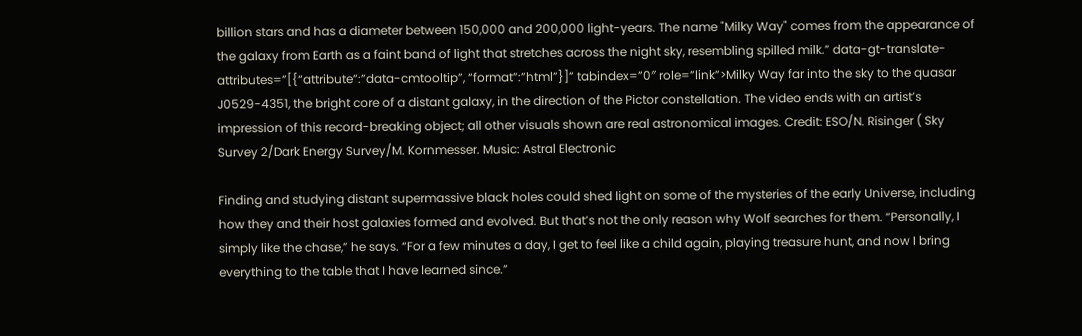billion stars and has a diameter between 150,000 and 200,000 light-years. The name "Milky Way" comes from the appearance of the galaxy from Earth as a faint band of light that stretches across the night sky, resembling spilled milk.” data-gt-translate-attributes=”[{“attribute”:”data-cmtooltip”, “format”:”html”}]” tabindex=”0″ role=”link”>Milky Way far into the sky to the quasar J0529-4351, the bright core of a distant galaxy, in the direction of the Pictor constellation. The video ends with an artist’s impression of this record-breaking object; all other visuals shown are real astronomical images. Credit: ESO/N. Risinger ( Sky Survey 2/Dark Energy Survey/M. Kornmesser. Music: Astral Electronic

Finding and studying distant supermassive black holes could shed light on some of the mysteries of the early Universe, including how they and their host galaxies formed and evolved. But that’s not the only reason why Wolf searches for them. “Personally, I simply like the chase,” he says. “For a few minutes a day, I get to feel like a child again, playing treasure hunt, and now I bring everything to the table that I have learned since.”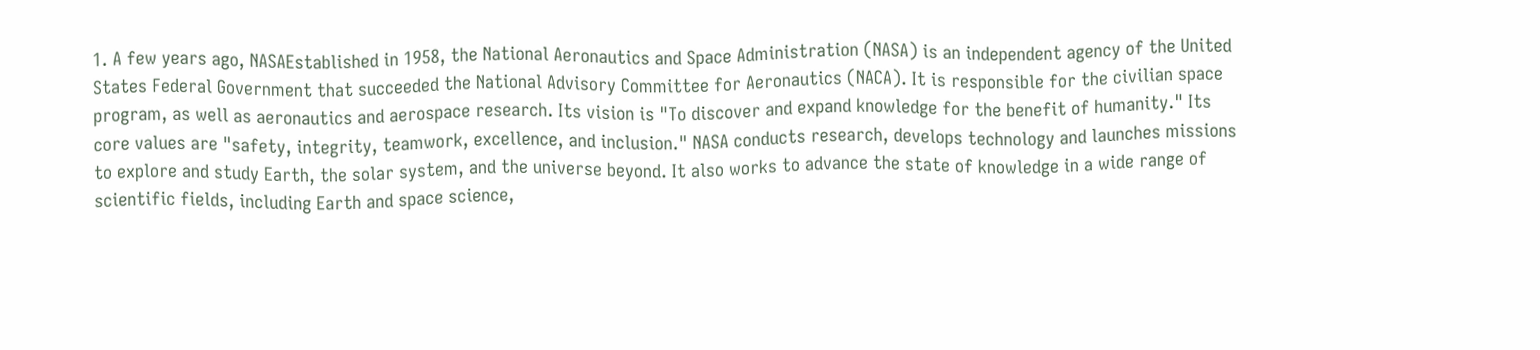1. A few years ago, NASAEstablished in 1958, the National Aeronautics and Space Administration (NASA) is an independent agency of the United States Federal Government that succeeded the National Advisory Committee for Aeronautics (NACA). It is responsible for the civilian space program, as well as aeronautics and aerospace research. Its vision is "To discover and expand knowledge for the benefit of humanity." Its core values are "safety, integrity, teamwork, excellence, and inclusion." NASA conducts research, develops technology and launches missions to explore and study Earth, the solar system, and the universe beyond. It also works to advance the state of knowledge in a wide range of scientific fields, including Earth and space science,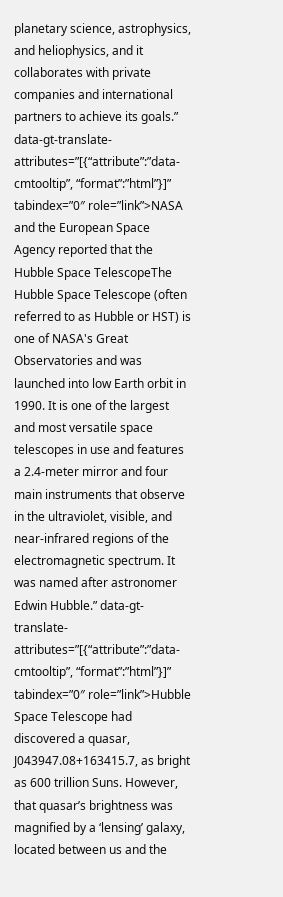planetary science, astrophysics, and heliophysics, and it collaborates with private companies and international partners to achieve its goals.” data-gt-translate-attributes=”[{“attribute”:”data-cmtooltip”, “format”:”html”}]” tabindex=”0″ role=”link”>NASA and the European Space Agency reported that the Hubble Space TelescopeThe Hubble Space Telescope (often referred to as Hubble or HST) is one of NASA's Great Observatories and was launched into low Earth orbit in 1990. It is one of the largest and most versatile space telescopes in use and features a 2.4-meter mirror and four main instruments that observe in the ultraviolet, visible, and near-infrared regions of the electromagnetic spectrum. It was named after astronomer Edwin Hubble.” data-gt-translate-attributes=”[{“attribute”:”data-cmtooltip”, “format”:”html”}]” tabindex=”0″ role=”link”>Hubble Space Telescope had discovered a quasar, J043947.08+163415.7, as bright as 600 trillion Suns. However, that quasar’s brightness was magnified by a ‘lensing’ galaxy, located between us and the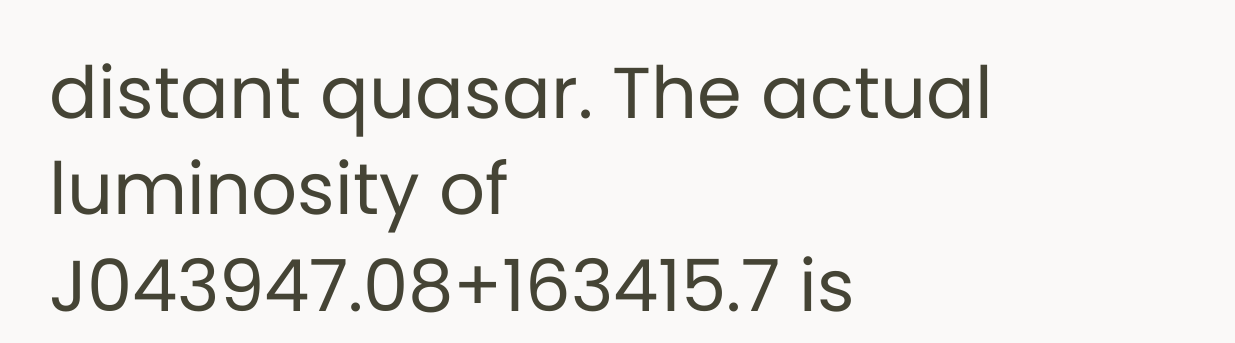distant quasar. The actual luminosity of J043947.08+163415.7 is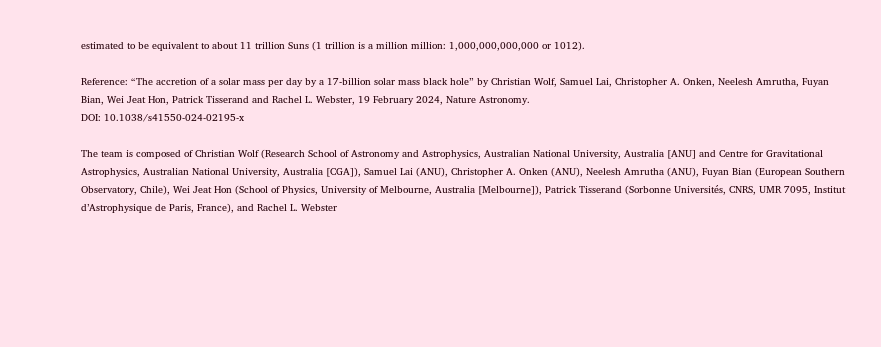estimated to be equivalent to about 11 trillion Suns (1 trillion is a million million: 1,000,000,000,000 or 1012).

Reference: “The accretion of a solar mass per day by a 17-billion solar mass black hole” by Christian Wolf, Samuel Lai, Christopher A. Onken, Neelesh Amrutha, Fuyan Bian, Wei Jeat Hon, Patrick Tisserand and Rachel L. Webster, 19 February 2024, Nature Astronomy.
DOI: 10.1038/s41550-024-02195-x

The team is composed of Christian Wolf (Research School of Astronomy and Astrophysics, Australian National University, Australia [ANU] and Centre for Gravitational Astrophysics, Australian National University, Australia [CGA]), Samuel Lai (ANU), Christopher A. Onken (ANU), Neelesh Amrutha (ANU), Fuyan Bian (European Southern Observatory, Chile), Wei Jeat Hon (School of Physics, University of Melbourne, Australia [Melbourne]), Patrick Tisserand (Sorbonne Universités, CNRS, UMR 7095, Institut d’Astrophysique de Paris, France), and Rachel L. Webster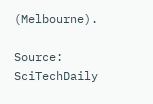(Melbourne).

Source: SciTechDaily